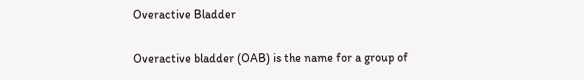Overactive Bladder

Overactive bladder (OAB) is the name for a group of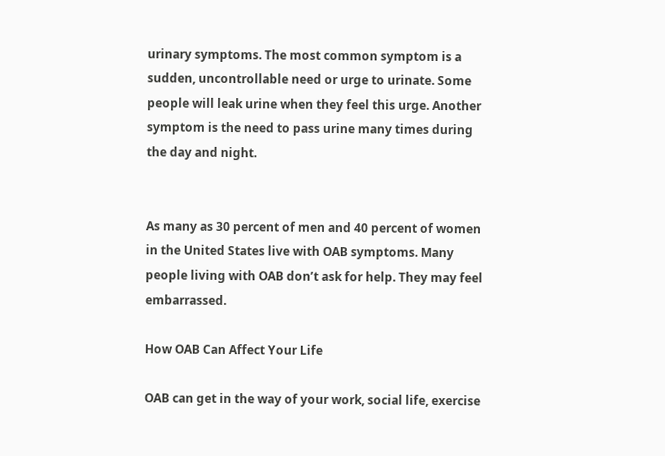urinary symptoms. The most common symptom is a sudden, uncontrollable need or urge to urinate. Some people will leak urine when they feel this urge. Another symptom is the need to pass urine many times during the day and night.


As many as 30 percent of men and 40 percent of women in the United States live with OAB symptoms. Many people living with OAB don’t ask for help. They may feel embarrassed.

How OAB Can Affect Your Life

OAB can get in the way of your work, social life, exercise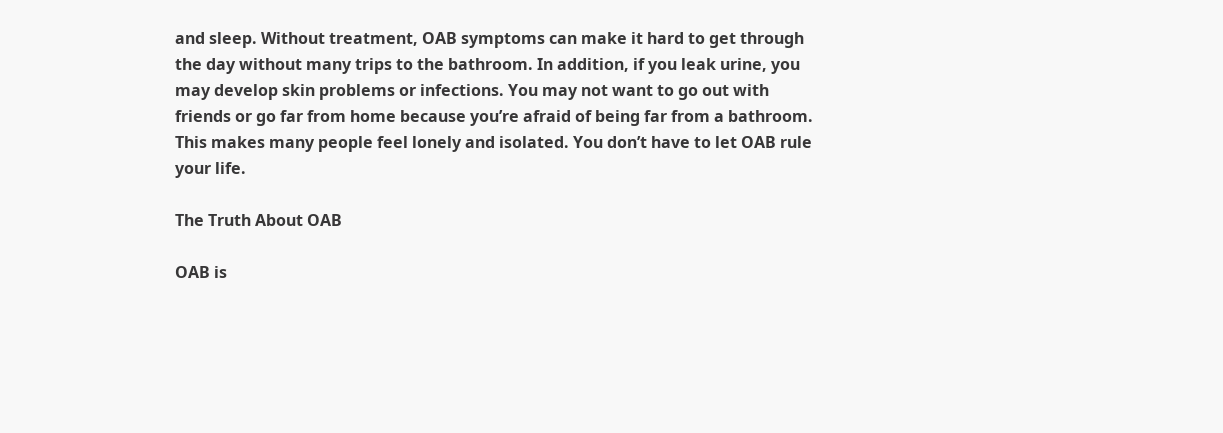and sleep. Without treatment, OAB symptoms can make it hard to get through the day without many trips to the bathroom. In addition, if you leak urine, you may develop skin problems or infections. You may not want to go out with friends or go far from home because you’re afraid of being far from a bathroom. This makes many people feel lonely and isolated. You don’t have to let OAB rule your life.

The Truth About OAB

OAB is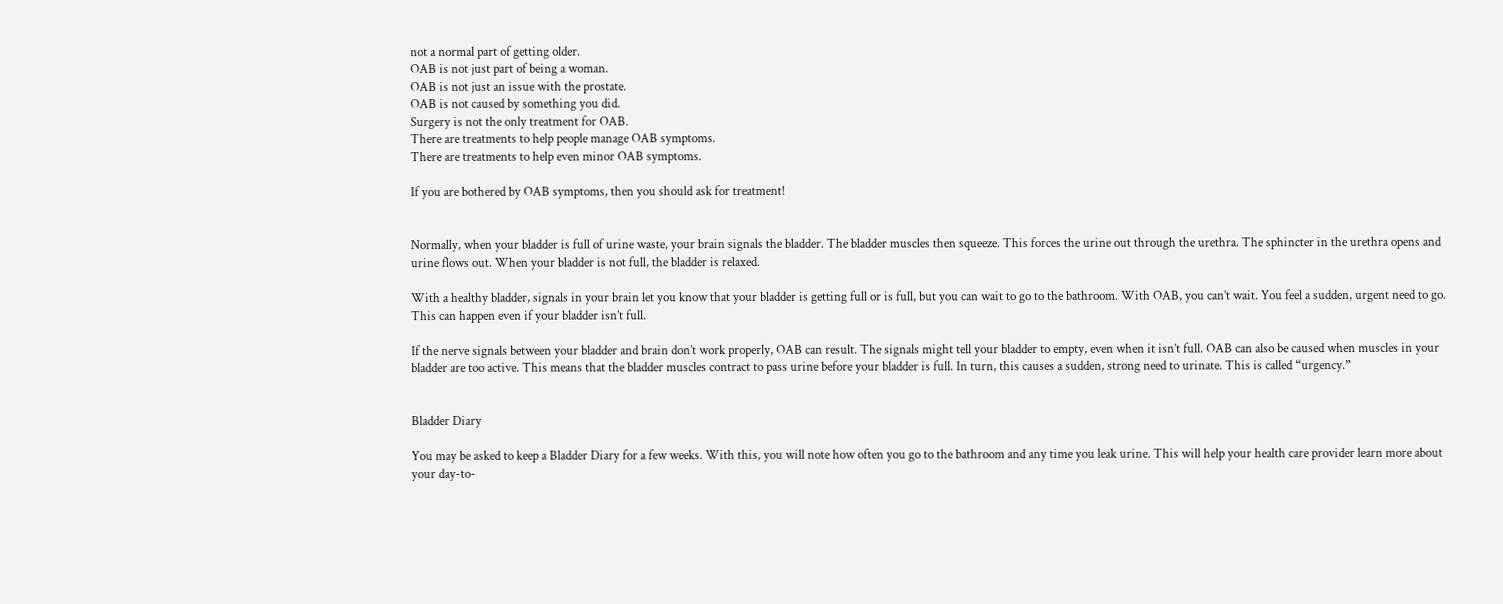not a normal part of getting older.
OAB is not just part of being a woman.
OAB is not just an issue with the prostate.
OAB is not caused by something you did.
Surgery is not the only treatment for OAB.
There are treatments to help people manage OAB symptoms.
There are treatments to help even minor OAB symptoms.

If you are bothered by OAB symptoms, then you should ask for treatment!


Normally, when your bladder is full of urine waste, your brain signals the bladder. The bladder muscles then squeeze. This forces the urine out through the urethra. The sphincter in the urethra opens and urine flows out. When your bladder is not full, the bladder is relaxed.

With a healthy bladder, signals in your brain let you know that your bladder is getting full or is full, but you can wait to go to the bathroom. With OAB, you can’t wait. You feel a sudden, urgent need to go. This can happen even if your bladder isn’t full.

If the nerve signals between your bladder and brain don’t work properly, OAB can result. The signals might tell your bladder to empty, even when it isn’t full. OAB can also be caused when muscles in your bladder are too active. This means that the bladder muscles contract to pass urine before your bladder is full. In turn, this causes a sudden, strong need to urinate. This is called “urgency.”


Bladder Diary

You may be asked to keep a Bladder Diary for a few weeks. With this, you will note how often you go to the bathroom and any time you leak urine. This will help your health care provider learn more about your day-to-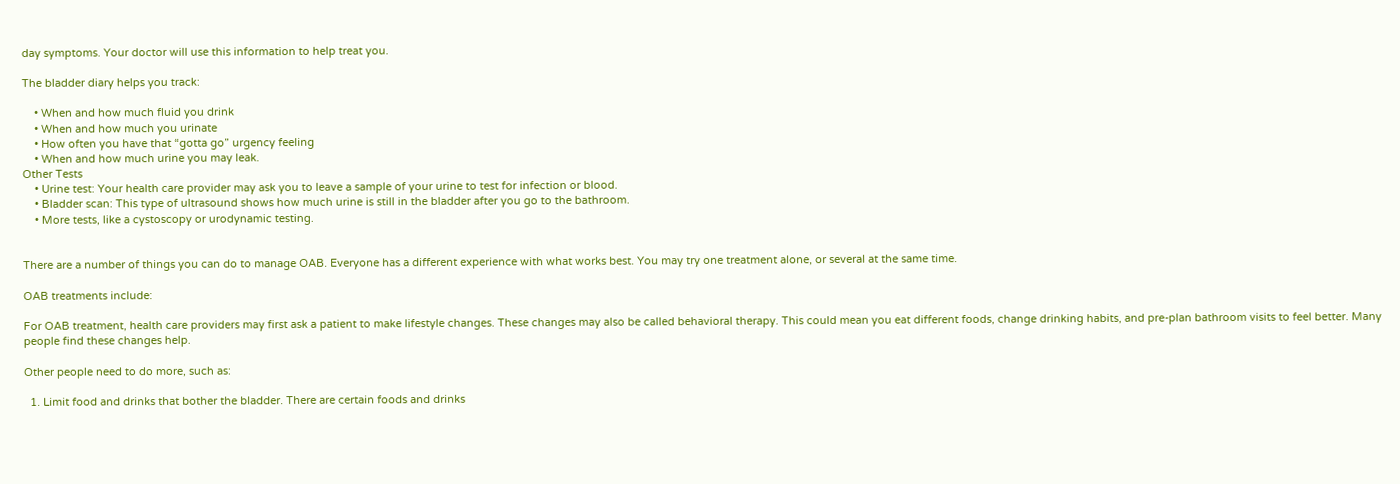day symptoms. Your doctor will use this information to help treat you.

The bladder diary helps you track:

    • When and how much fluid you drink
    • When and how much you urinate
    • How often you have that “gotta go” urgency feeling
    • When and how much urine you may leak.
Other Tests
    • Urine test: Your health care provider may ask you to leave a sample of your urine to test for infection or blood.
    • Bladder scan: This type of ultrasound shows how much urine is still in the bladder after you go to the bathroom.
    • More tests, like a cystoscopy or urodynamic testing.


There are a number of things you can do to manage OAB. Everyone has a different experience with what works best. You may try one treatment alone, or several at the same time.

OAB treatments include:

For OAB treatment, health care providers may first ask a patient to make lifestyle changes. These changes may also be called behavioral therapy. This could mean you eat different foods, change drinking habits, and pre-plan bathroom visits to feel better. Many people find these changes help.

Other people need to do more, such as:

  1. Limit food and drinks that bother the bladder. There are certain foods and drinks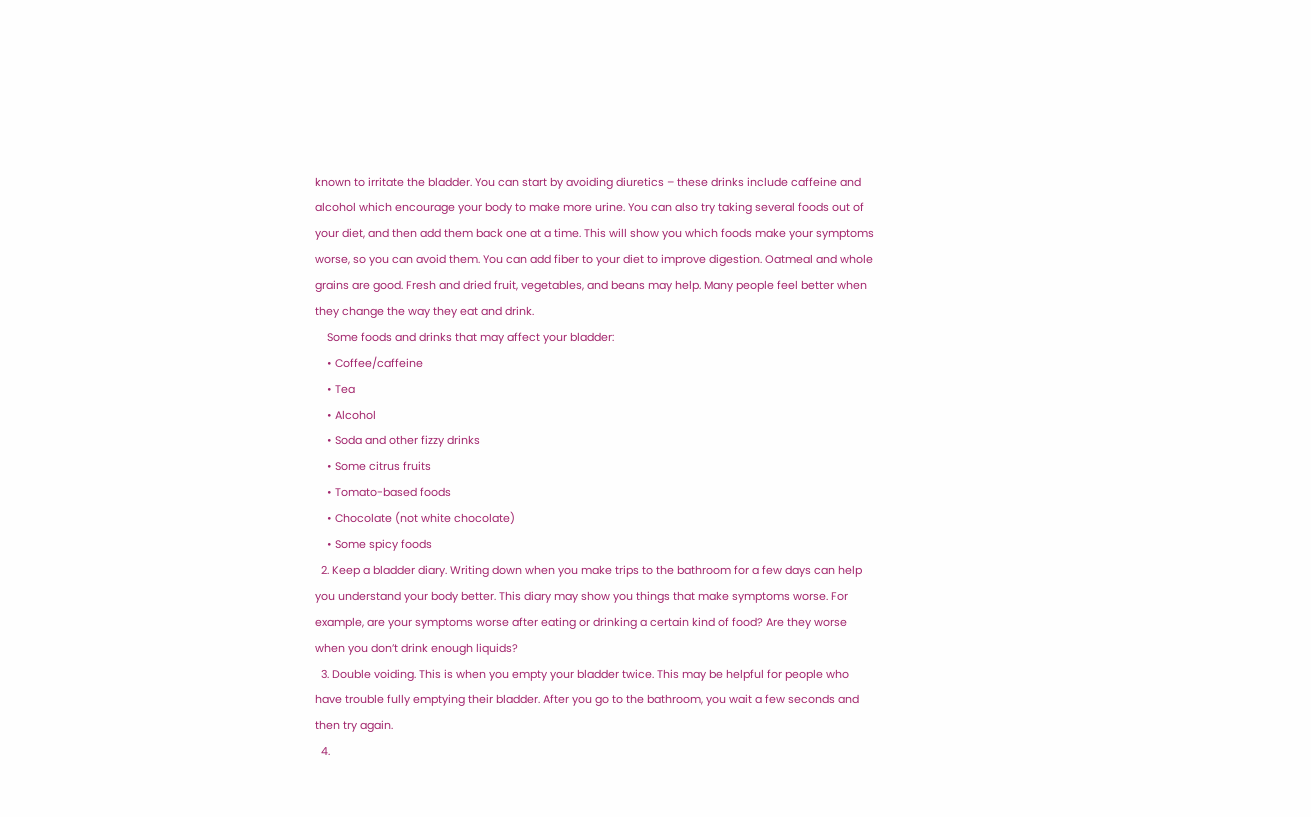known to irritate the bladder. You can start by avoiding diuretics – these drinks include caffeine and alcohol which encourage your body to make more urine. You can also try taking several foods out of your diet, and then add them back one at a time. This will show you which foods make your symptoms worse, so you can avoid them. You can add fiber to your diet to improve digestion. Oatmeal and whole grains are good. Fresh and dried fruit, vegetables, and beans may help. Many people feel better when they change the way they eat and drink.
    Some foods and drinks that may affect your bladder:
    • Coffee/caffeine
    • Tea
    • Alcohol
    • Soda and other fizzy drinks
    • Some citrus fruits
    • Tomato-based foods
    • Chocolate (not white chocolate)
    • Some spicy foods
  2. Keep a bladder diary. Writing down when you make trips to the bathroom for a few days can help you understand your body better. This diary may show you things that make symptoms worse. For example, are your symptoms worse after eating or drinking a certain kind of food? Are they worse when you don’t drink enough liquids?
  3. Double voiding. This is when you empty your bladder twice. This may be helpful for people who have trouble fully emptying their bladder. After you go to the bathroom, you wait a few seconds and then try again.
  4.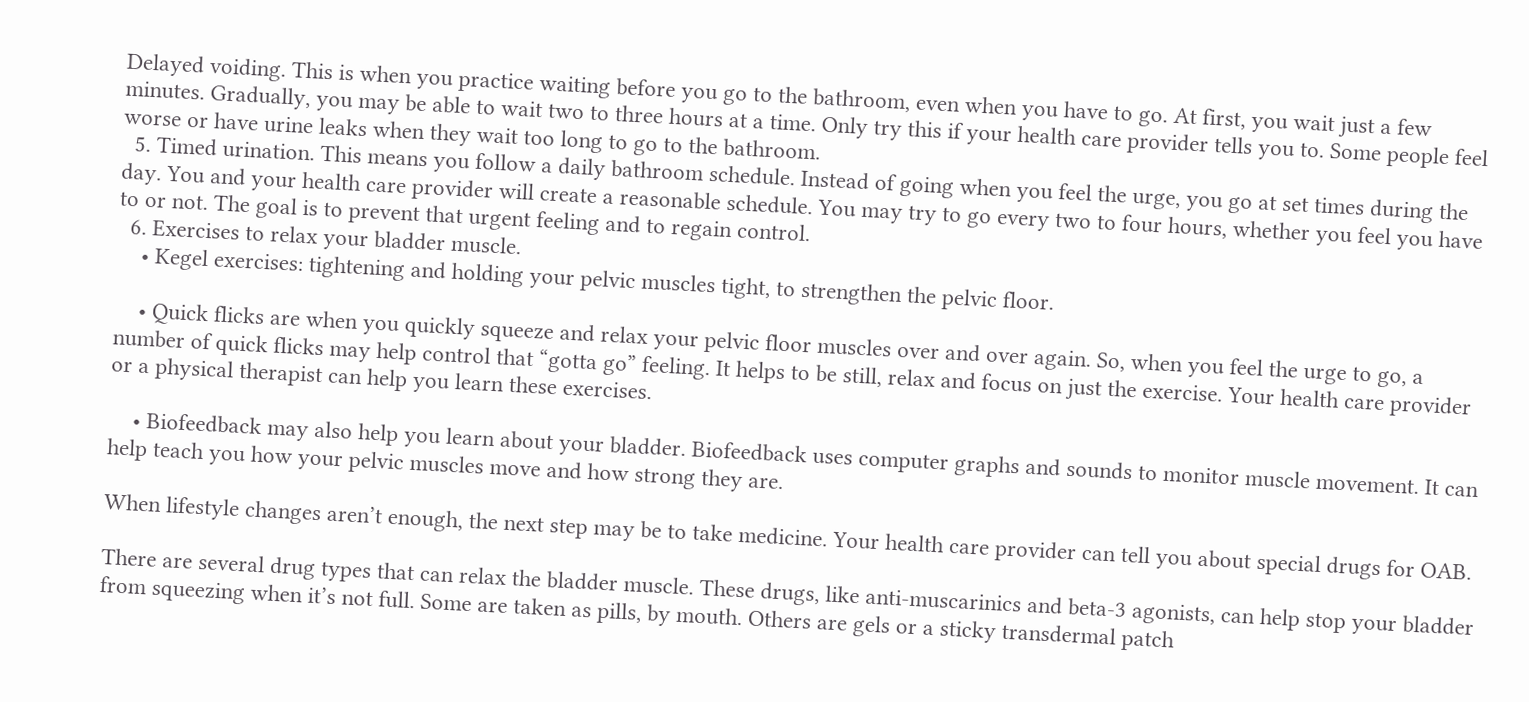Delayed voiding. This is when you practice waiting before you go to the bathroom, even when you have to go. At first, you wait just a few minutes. Gradually, you may be able to wait two to three hours at a time. Only try this if your health care provider tells you to. Some people feel worse or have urine leaks when they wait too long to go to the bathroom.
  5. Timed urination. This means you follow a daily bathroom schedule. Instead of going when you feel the urge, you go at set times during the day. You and your health care provider will create a reasonable schedule. You may try to go every two to four hours, whether you feel you have to or not. The goal is to prevent that urgent feeling and to regain control.
  6. Exercises to relax your bladder muscle.
    • Kegel exercises: tightening and holding your pelvic muscles tight, to strengthen the pelvic floor.

    • Quick flicks are when you quickly squeeze and relax your pelvic floor muscles over and over again. So, when you feel the urge to go, a number of quick flicks may help control that “gotta go” feeling. It helps to be still, relax and focus on just the exercise. Your health care provider or a physical therapist can help you learn these exercises.

    • Biofeedback may also help you learn about your bladder. Biofeedback uses computer graphs and sounds to monitor muscle movement. It can help teach you how your pelvic muscles move and how strong they are.

When lifestyle changes aren’t enough, the next step may be to take medicine. Your health care provider can tell you about special drugs for OAB.

There are several drug types that can relax the bladder muscle. These drugs, like anti-muscarinics and beta-3 agonists, can help stop your bladder from squeezing when it’s not full. Some are taken as pills, by mouth. Others are gels or a sticky transdermal patch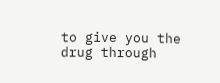to give you the drug through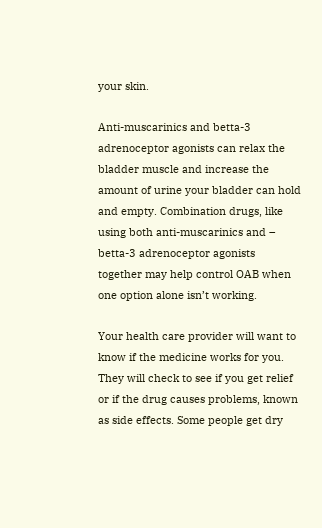your skin.

Anti-muscarinics and betta-3 adrenoceptor agonists can relax the bladder muscle and increase the amount of urine your bladder can hold and empty. Combination drugs, like using both anti-muscarinics and – betta-3 adrenoceptor agonists together may help control OAB when one option alone isn’t working.

Your health care provider will want to know if the medicine works for you. They will check to see if you get relief or if the drug causes problems, known as side effects. Some people get dry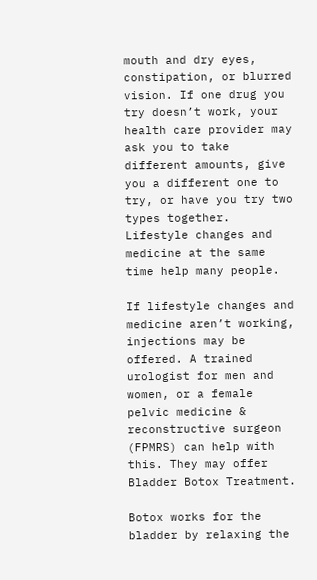mouth and dry eyes, constipation, or blurred vision. If one drug you try doesn’t work, your health care provider may ask you to take different amounts, give you a different one to try, or have you try two types together. Lifestyle changes and medicine at the same time help many people.

If lifestyle changes and medicine aren’t working, injections may be offered. A trained urologist for men and women, or a female pelvic medicine & reconstructive surgeon (FPMRS) can help with this. They may offer Bladder Botox Treatment.

Botox works for the bladder by relaxing the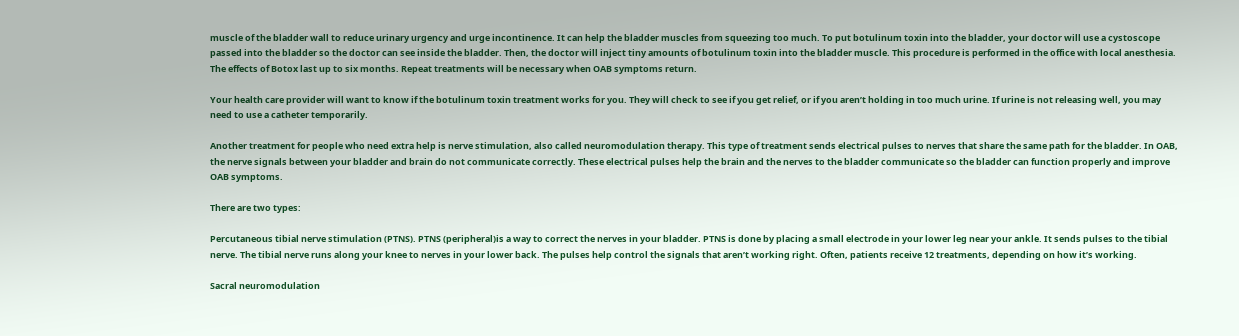muscle of the bladder wall to reduce urinary urgency and urge incontinence. It can help the bladder muscles from squeezing too much. To put botulinum toxin into the bladder, your doctor will use a cystoscope passed into the bladder so the doctor can see inside the bladder. Then, the doctor will inject tiny amounts of botulinum toxin into the bladder muscle. This procedure is performed in the office with local anesthesia. The effects of Botox last up to six months. Repeat treatments will be necessary when OAB symptoms return.

Your health care provider will want to know if the botulinum toxin treatment works for you. They will check to see if you get relief, or if you aren’t holding in too much urine. If urine is not releasing well, you may need to use a catheter temporarily.

Another treatment for people who need extra help is nerve stimulation, also called neuromodulation therapy. This type of treatment sends electrical pulses to nerves that share the same path for the bladder. In OAB, the nerve signals between your bladder and brain do not communicate correctly. These electrical pulses help the brain and the nerves to the bladder communicate so the bladder can function properly and improve OAB symptoms.

There are two types:

Percutaneous tibial nerve stimulation (PTNS). PTNS (peripheral)is a way to correct the nerves in your bladder. PTNS is done by placing a small electrode in your lower leg near your ankle. It sends pulses to the tibial nerve. The tibial nerve runs along your knee to nerves in your lower back. The pulses help control the signals that aren’t working right. Often, patients receive 12 treatments, depending on how it’s working.

Sacral neuromodulation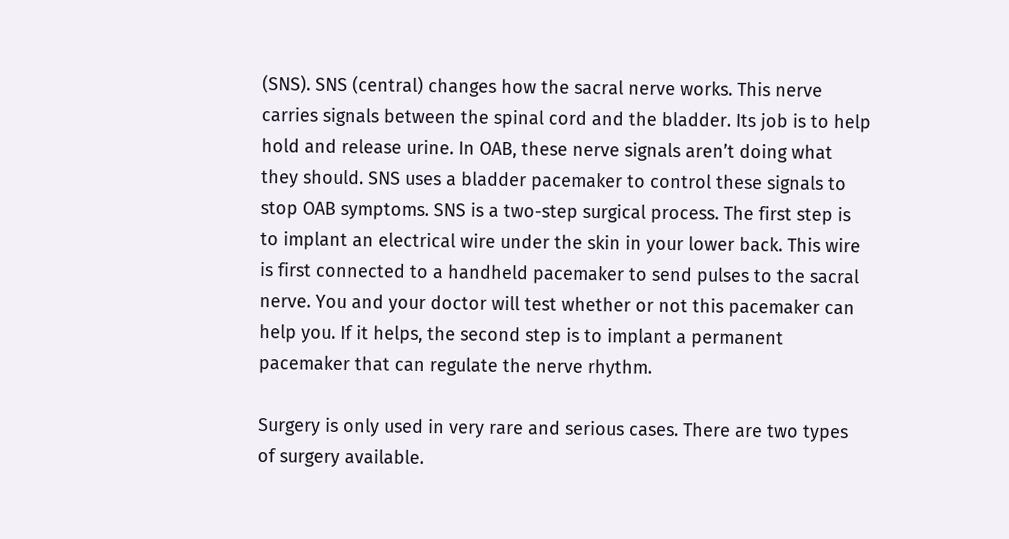(SNS). SNS (central) changes how the sacral nerve works. This nerve carries signals between the spinal cord and the bladder. Its job is to help hold and release urine. In OAB, these nerve signals aren’t doing what they should. SNS uses a bladder pacemaker to control these signals to stop OAB symptoms. SNS is a two-step surgical process. The first step is to implant an electrical wire under the skin in your lower back. This wire is first connected to a handheld pacemaker to send pulses to the sacral nerve. You and your doctor will test whether or not this pacemaker can help you. If it helps, the second step is to implant a permanent pacemaker that can regulate the nerve rhythm.

Surgery is only used in very rare and serious cases. There are two types of surgery available.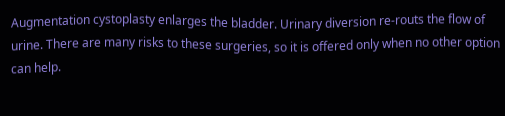Augmentation cystoplasty enlarges the bladder. Urinary diversion re-routs the flow of urine. There are many risks to these surgeries, so it is offered only when no other option can help.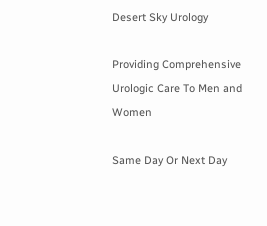Desert Sky Urology

Providing Comprehensive Urologic Care To Men and Women

Same Day Or Next Day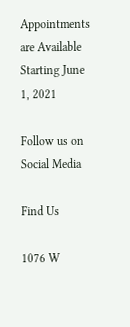Appointments are Available Starting June 1, 2021

Follow us on Social Media

Find Us

1076 W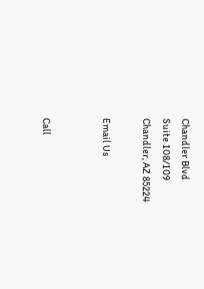Chandler Blvd
Suite 108/109
Chandler, AZ 85224

Email Us


Call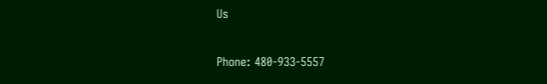Us

Phone: 480-933-5557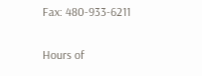Fax: 480-933-6211

Hours of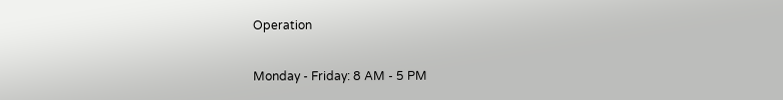Operation

Monday - Friday: 8 AM - 5 PM